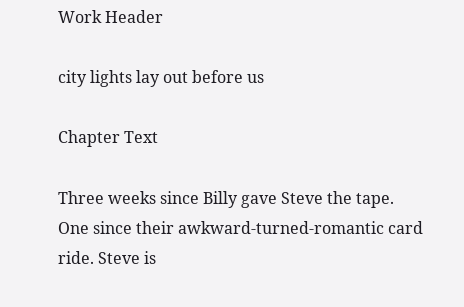Work Header

city lights lay out before us

Chapter Text

Three weeks since Billy gave Steve the tape. One since their awkward-turned-romantic card ride. Steve is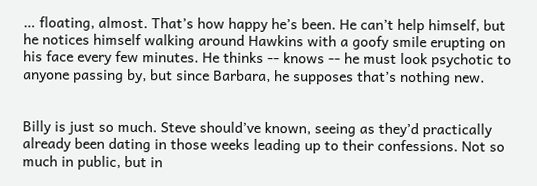… floating, almost. That’s how happy he’s been. He can’t help himself, but he notices himself walking around Hawkins with a goofy smile erupting on his face every few minutes. He thinks -- knows -- he must look psychotic to anyone passing by, but since Barbara, he supposes that’s nothing new.


Billy is just so much. Steve should’ve known, seeing as they’d practically already been dating in those weeks leading up to their confessions. Not so much in public, but in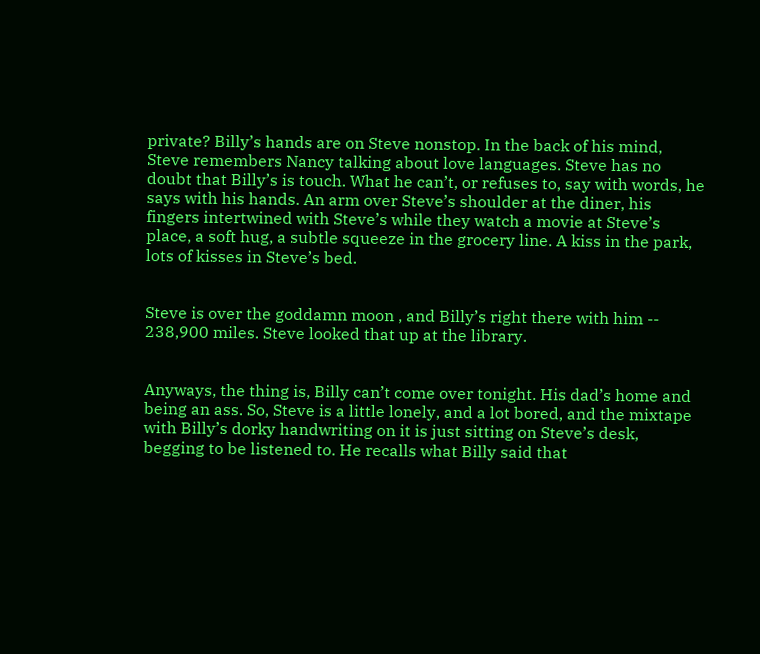private? Billy’s hands are on Steve nonstop. In the back of his mind, Steve remembers Nancy talking about love languages. Steve has no doubt that Billy’s is touch. What he can’t, or refuses to, say with words, he says with his hands. An arm over Steve’s shoulder at the diner, his fingers intertwined with Steve’s while they watch a movie at Steve’s place, a soft hug, a subtle squeeze in the grocery line. A kiss in the park, lots of kisses in Steve’s bed.


Steve is over the goddamn moon , and Billy’s right there with him -- 238,900 miles. Steve looked that up at the library.


Anyways, the thing is, Billy can’t come over tonight. His dad’s home and being an ass. So, Steve is a little lonely, and a lot bored, and the mixtape with Billy’s dorky handwriting on it is just sitting on Steve’s desk, begging to be listened to. He recalls what Billy said that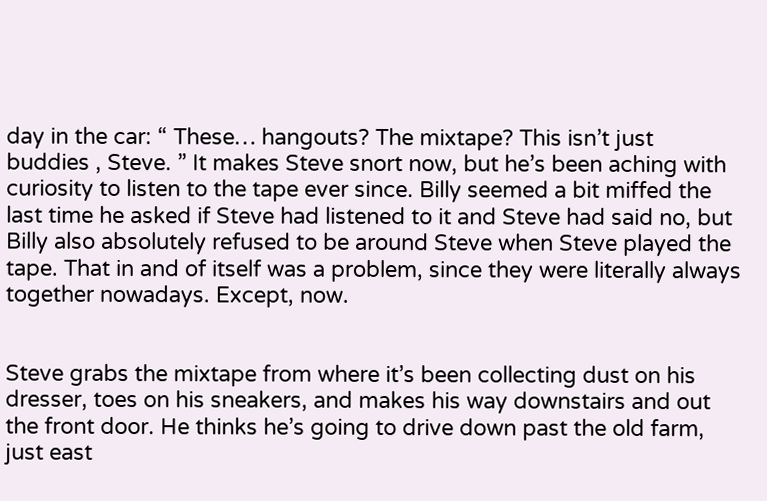day in the car: “ These… hangouts? The mixtape? This isn’t just buddies , Steve. ” It makes Steve snort now, but he’s been aching with curiosity to listen to the tape ever since. Billy seemed a bit miffed the last time he asked if Steve had listened to it and Steve had said no, but Billy also absolutely refused to be around Steve when Steve played the tape. That in and of itself was a problem, since they were literally always together nowadays. Except, now.


Steve grabs the mixtape from where it’s been collecting dust on his dresser, toes on his sneakers, and makes his way downstairs and out the front door. He thinks he’s going to drive down past the old farm, just east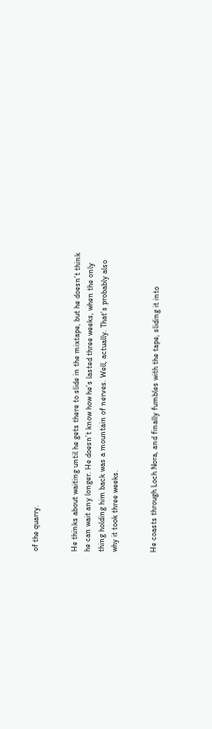of the quarry.


He thinks about waiting until he gets there to slide in the mixtape, but he doesn’t think he can wait any longer. He doesn’t know how he’s lasted three weeks, when the only thing holding him back was a mountain of nerves. Well, actually. That’s probably also why it took three weeks.


He coasts through Loch Nora, and finally fumbles with the tape, sliding it into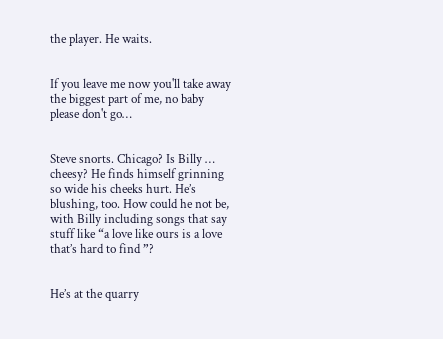the player. He waits.


If you leave me now you'll take away the biggest part of me, no baby please don't go…


Steve snorts. Chicago? Is Billy … cheesy? He finds himself grinning so wide his cheeks hurt. He’s blushing, too. How could he not be, with Billy including songs that say stuff like “a love like ours is a love that’s hard to find ”?


He’s at the quarry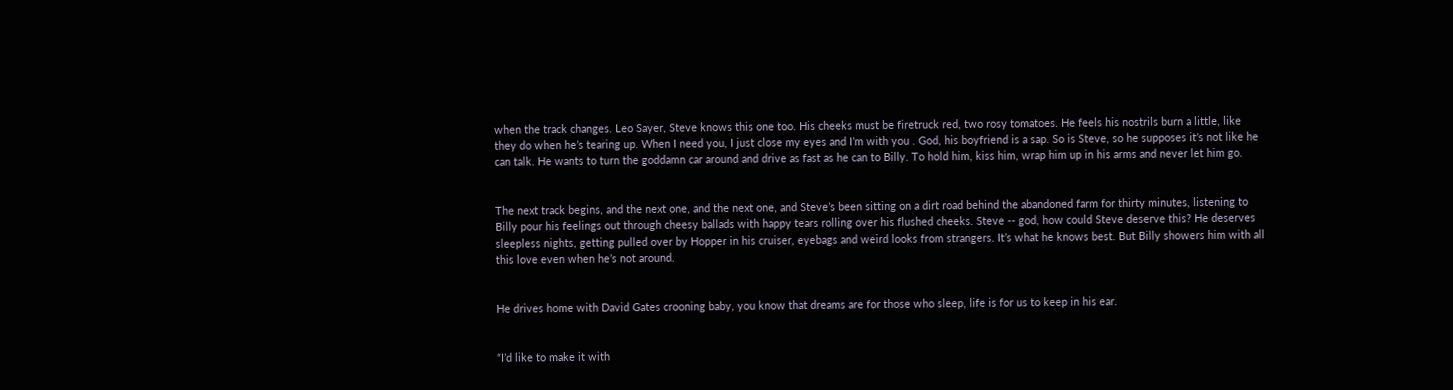when the track changes. Leo Sayer, Steve knows this one too. His cheeks must be firetruck red, two rosy tomatoes. He feels his nostrils burn a little, like they do when he’s tearing up. When I need you, I just close my eyes and I’m with you . God, his boyfriend is a sap. So is Steve, so he supposes it’s not like he can talk. He wants to turn the goddamn car around and drive as fast as he can to Billy. To hold him, kiss him, wrap him up in his arms and never let him go.


The next track begins, and the next one, and the next one, and Steve’s been sitting on a dirt road behind the abandoned farm for thirty minutes, listening to Billy pour his feelings out through cheesy ballads with happy tears rolling over his flushed cheeks. Steve -- god, how could Steve deserve this? He deserves sleepless nights, getting pulled over by Hopper in his cruiser, eyebags and weird looks from strangers. It’s what he knows best. But Billy showers him with all this love even when he’s not around.


He drives home with David Gates crooning baby, you know that dreams are for those who sleep, life is for us to keep in his ear.


“I’d like to make it with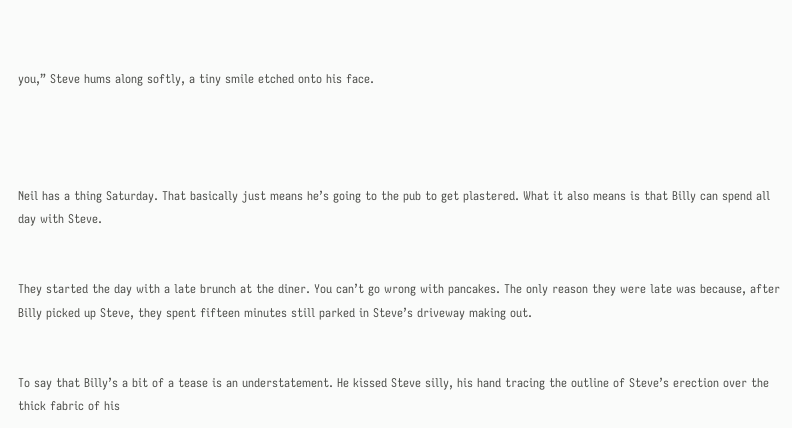you,” Steve hums along softly, a tiny smile etched onto his face.




Neil has a thing Saturday. That basically just means he’s going to the pub to get plastered. What it also means is that Billy can spend all day with Steve.


They started the day with a late brunch at the diner. You can’t go wrong with pancakes. The only reason they were late was because, after Billy picked up Steve, they spent fifteen minutes still parked in Steve’s driveway making out.


To say that Billy’s a bit of a tease is an understatement. He kissed Steve silly, his hand tracing the outline of Steve’s erection over the thick fabric of his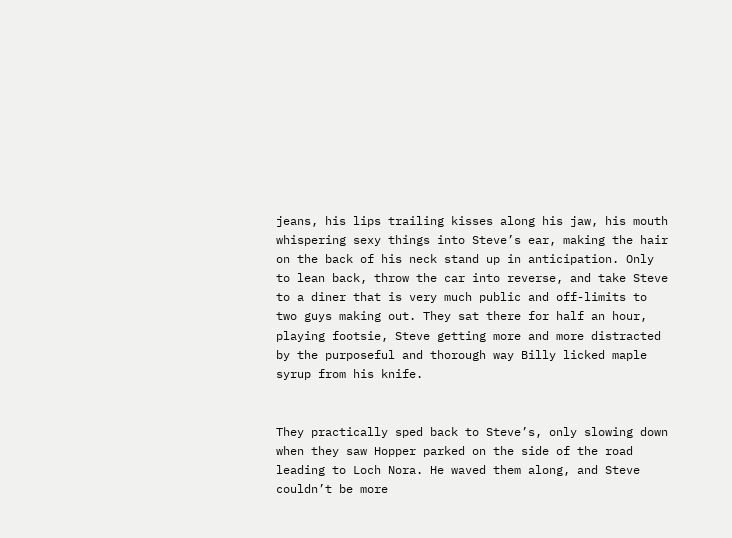jeans, his lips trailing kisses along his jaw, his mouth whispering sexy things into Steve’s ear, making the hair on the back of his neck stand up in anticipation. Only to lean back, throw the car into reverse, and take Steve to a diner that is very much public and off-limits to two guys making out. They sat there for half an hour, playing footsie, Steve getting more and more distracted by the purposeful and thorough way Billy licked maple syrup from his knife.


They practically sped back to Steve’s, only slowing down when they saw Hopper parked on the side of the road leading to Loch Nora. He waved them along, and Steve couldn’t be more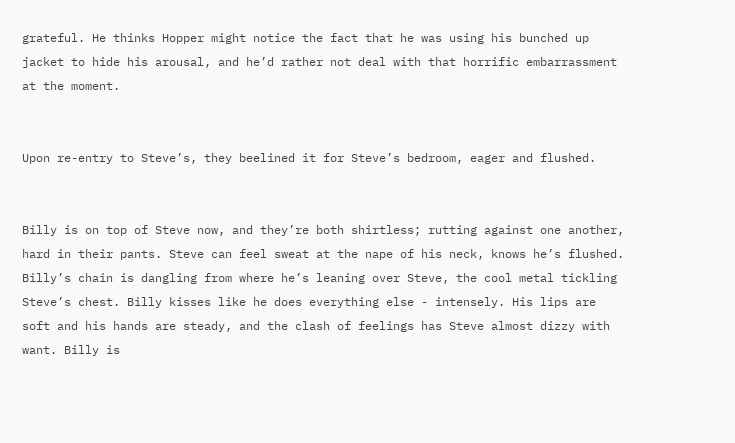grateful. He thinks Hopper might notice the fact that he was using his bunched up jacket to hide his arousal, and he’d rather not deal with that horrific embarrassment at the moment.


Upon re-entry to Steve’s, they beelined it for Steve’s bedroom, eager and flushed.


Billy is on top of Steve now, and they’re both shirtless; rutting against one another, hard in their pants. Steve can feel sweat at the nape of his neck, knows he’s flushed. Billy’s chain is dangling from where he’s leaning over Steve, the cool metal tickling Steve’s chest. Billy kisses like he does everything else - intensely. His lips are soft and his hands are steady, and the clash of feelings has Steve almost dizzy with want. Billy is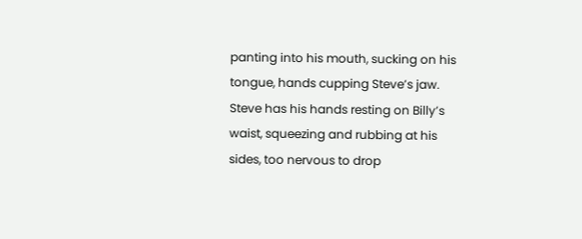panting into his mouth, sucking on his tongue, hands cupping Steve’s jaw. Steve has his hands resting on Billy’s waist, squeezing and rubbing at his sides, too nervous to drop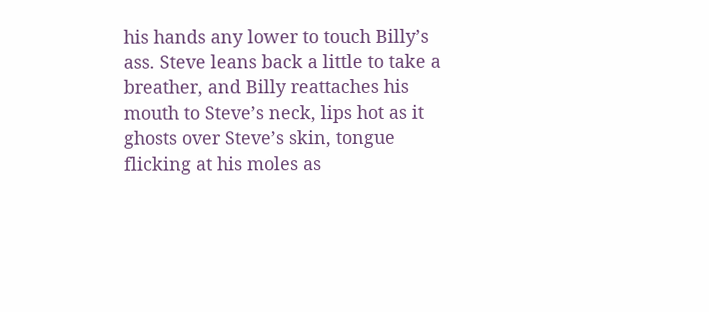his hands any lower to touch Billy’s ass. Steve leans back a little to take a breather, and Billy reattaches his mouth to Steve’s neck, lips hot as it ghosts over Steve’s skin, tongue flicking at his moles as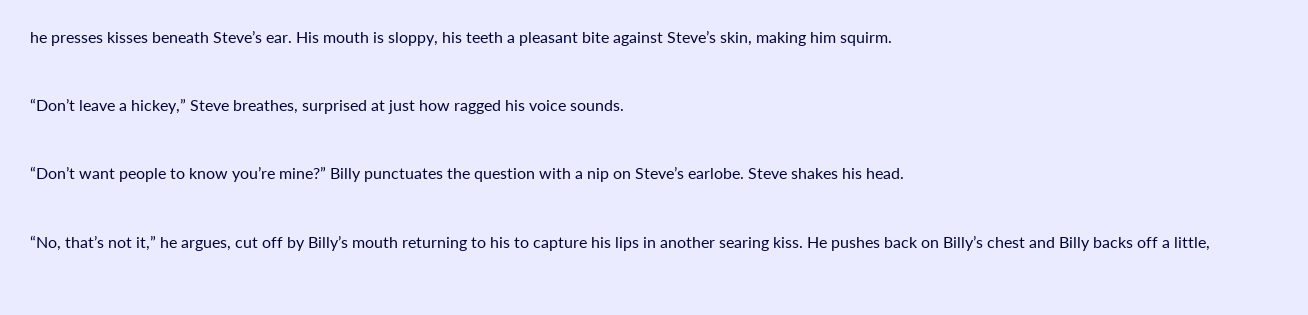he presses kisses beneath Steve’s ear. His mouth is sloppy, his teeth a pleasant bite against Steve’s skin, making him squirm.


“Don’t leave a hickey,” Steve breathes, surprised at just how ragged his voice sounds.


“Don’t want people to know you’re mine?” Billy punctuates the question with a nip on Steve’s earlobe. Steve shakes his head.


“No, that’s not it,” he argues, cut off by Billy’s mouth returning to his to capture his lips in another searing kiss. He pushes back on Billy’s chest and Billy backs off a little,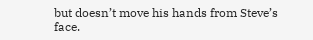but doesn’t move his hands from Steve’s face.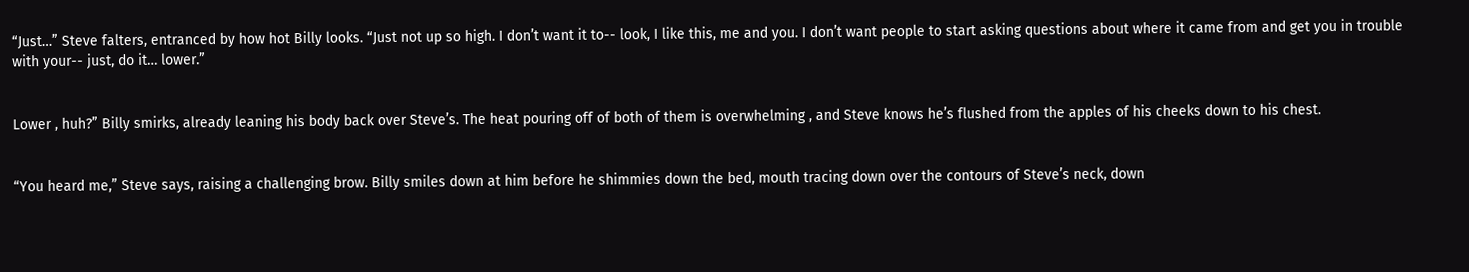“Just…” Steve falters, entranced by how hot Billy looks. “Just not up so high. I don’t want it to-- look, I like this, me and you. I don’t want people to start asking questions about where it came from and get you in trouble with your-- just, do it… lower.”


Lower , huh?” Billy smirks, already leaning his body back over Steve’s. The heat pouring off of both of them is overwhelming , and Steve knows he’s flushed from the apples of his cheeks down to his chest.


“You heard me,” Steve says, raising a challenging brow. Billy smiles down at him before he shimmies down the bed, mouth tracing down over the contours of Steve’s neck, down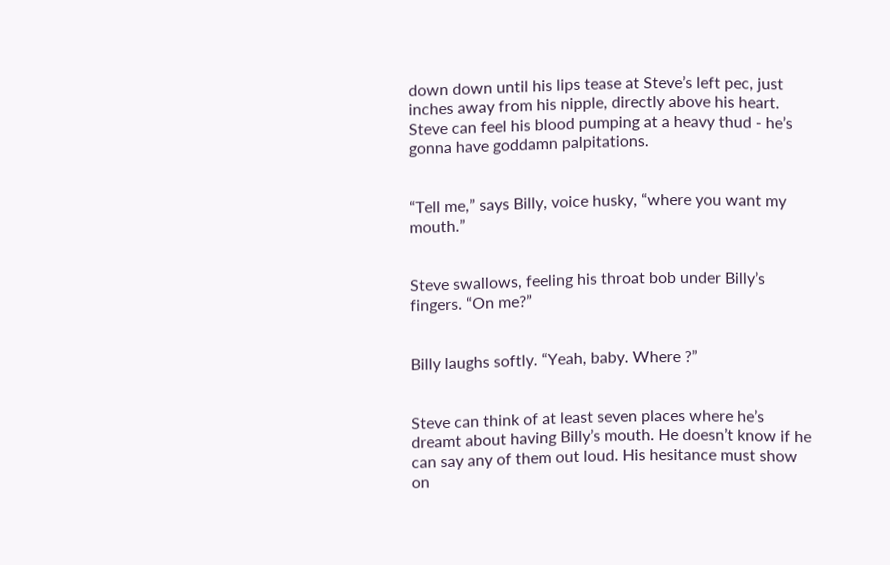down down until his lips tease at Steve’s left pec, just inches away from his nipple, directly above his heart. Steve can feel his blood pumping at a heavy thud - he’s gonna have goddamn palpitations.


“Tell me,” says Billy, voice husky, “where you want my mouth.”


Steve swallows, feeling his throat bob under Billy’s fingers. “On me?”


Billy laughs softly. “Yeah, baby. Where ?”


Steve can think of at least seven places where he’s dreamt about having Billy’s mouth. He doesn’t know if he can say any of them out loud. His hesitance must show on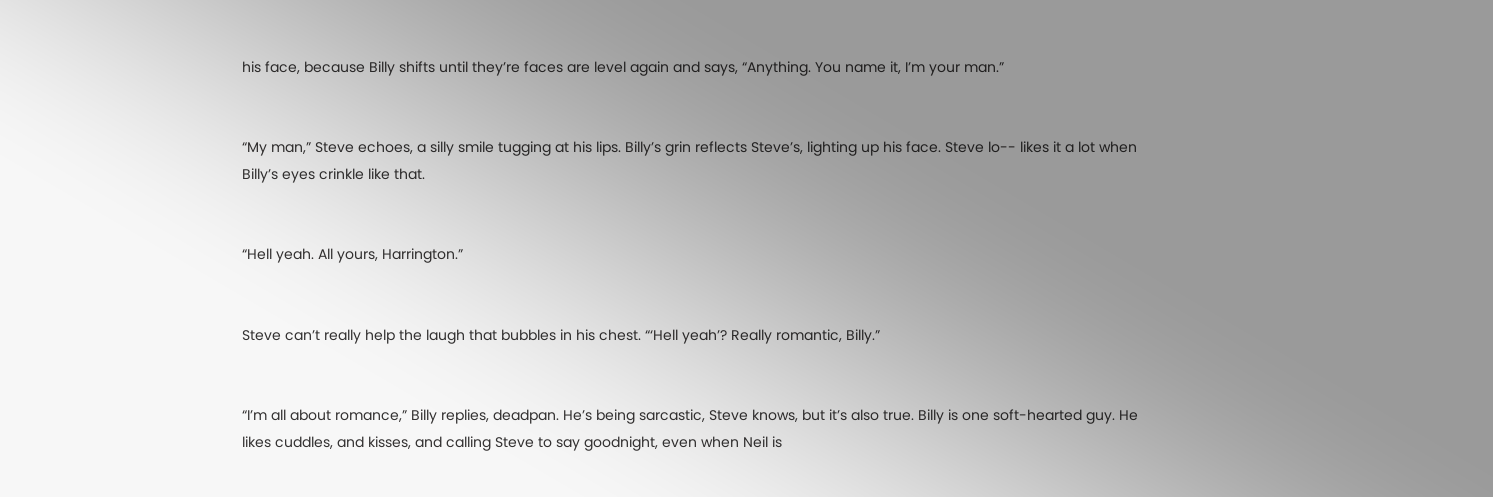his face, because Billy shifts until they’re faces are level again and says, “Anything. You name it, I’m your man.”


“My man,” Steve echoes, a silly smile tugging at his lips. Billy’s grin reflects Steve’s, lighting up his face. Steve lo-- likes it a lot when Billy’s eyes crinkle like that.


“Hell yeah. All yours, Harrington.”


Steve can’t really help the laugh that bubbles in his chest. “‘Hell yeah’? Really romantic, Billy.”


“I’m all about romance,” Billy replies, deadpan. He’s being sarcastic, Steve knows, but it’s also true. Billy is one soft-hearted guy. He likes cuddles, and kisses, and calling Steve to say goodnight, even when Neil is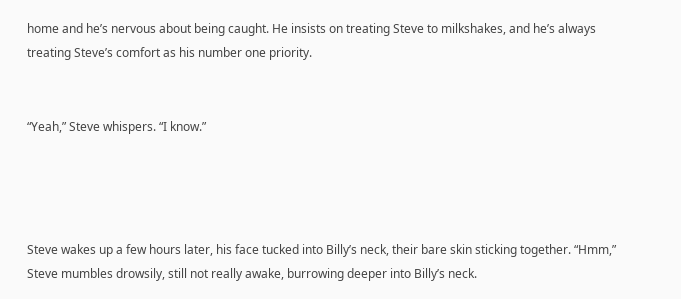home and he’s nervous about being caught. He insists on treating Steve to milkshakes, and he’s always treating Steve’s comfort as his number one priority.


“Yeah,” Steve whispers. “I know.”




Steve wakes up a few hours later, his face tucked into Billy’s neck, their bare skin sticking together. “Hmm,” Steve mumbles drowsily, still not really awake, burrowing deeper into Billy’s neck.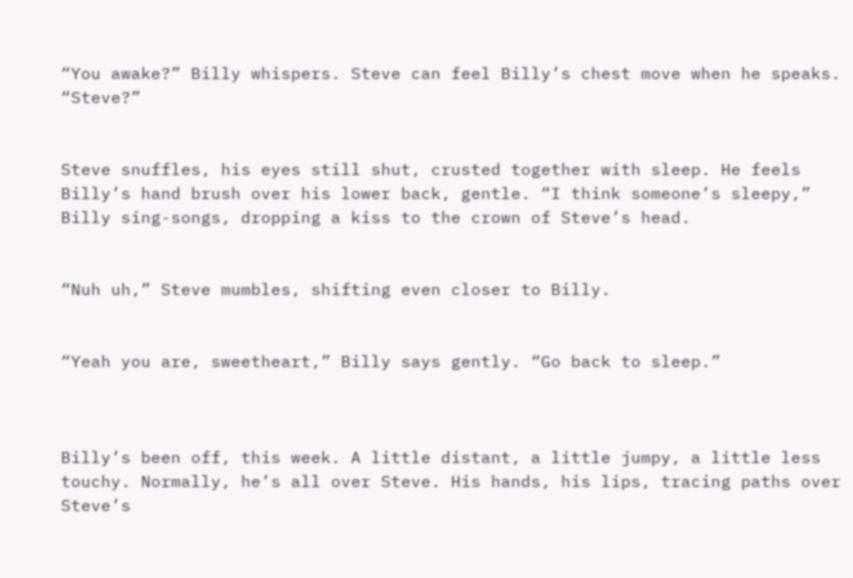“You awake?” Billy whispers. Steve can feel Billy’s chest move when he speaks. “Steve?”


Steve snuffles, his eyes still shut, crusted together with sleep. He feels Billy’s hand brush over his lower back, gentle. “I think someone’s sleepy,” Billy sing-songs, dropping a kiss to the crown of Steve’s head.


“Nuh uh,” Steve mumbles, shifting even closer to Billy.


“Yeah you are, sweetheart,” Billy says gently. “Go back to sleep.”



Billy’s been off, this week. A little distant, a little jumpy, a little less touchy. Normally, he’s all over Steve. His hands, his lips, tracing paths over Steve’s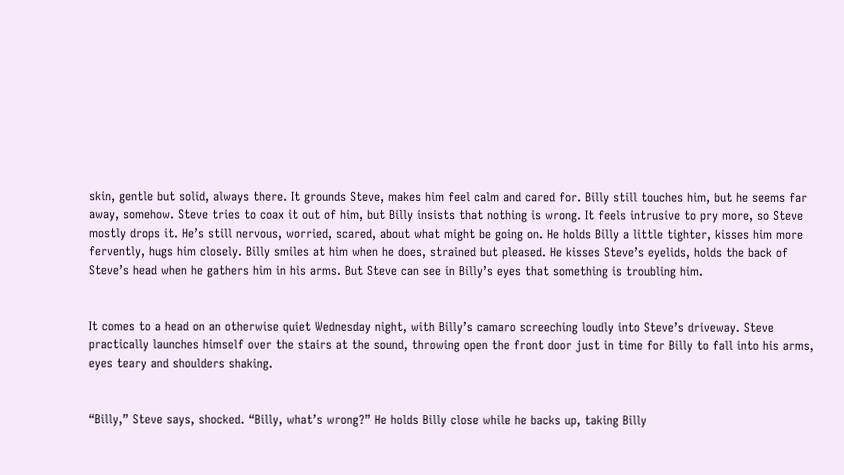skin, gentle but solid, always there. It grounds Steve, makes him feel calm and cared for. Billy still touches him, but he seems far away, somehow. Steve tries to coax it out of him, but Billy insists that nothing is wrong. It feels intrusive to pry more, so Steve mostly drops it. He’s still nervous, worried, scared, about what might be going on. He holds Billy a little tighter, kisses him more fervently, hugs him closely. Billy smiles at him when he does, strained but pleased. He kisses Steve’s eyelids, holds the back of Steve’s head when he gathers him in his arms. But Steve can see in Billy’s eyes that something is troubling him.


It comes to a head on an otherwise quiet Wednesday night, with Billy’s camaro screeching loudly into Steve’s driveway. Steve practically launches himself over the stairs at the sound, throwing open the front door just in time for Billy to fall into his arms, eyes teary and shoulders shaking.


“Billy,” Steve says, shocked. “Billy, what’s wrong?” He holds Billy close while he backs up, taking Billy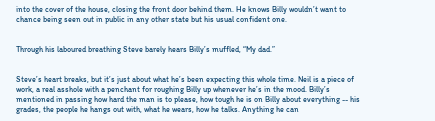into the cover of the house, closing the front door behind them. He knows Billy wouldn’t want to chance being seen out in public in any other state but his usual confident one.


Through his laboured breathing Steve barely hears Billy’s muffled, “My dad.”


Steve’s heart breaks, but it’s just about what he’s been expecting this whole time. Neil is a piece of work, a real asshole with a penchant for roughing Billy up whenever he’s in the mood. Billy’s mentioned in passing how hard the man is to please, how tough he is on Billy about everything -- his grades, the people he hangs out with, what he wears, how he talks. Anything he can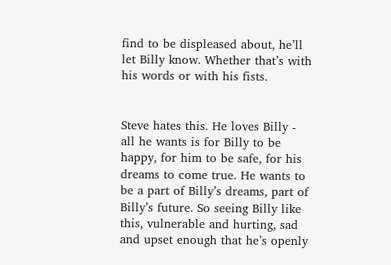find to be displeased about, he’ll let Billy know. Whether that’s with his words or with his fists.


Steve hates this. He loves Billy - all he wants is for Billy to be happy, for him to be safe, for his dreams to come true. He wants to be a part of Billy’s dreams, part of Billy’s future. So seeing Billy like this, vulnerable and hurting, sad and upset enough that he’s openly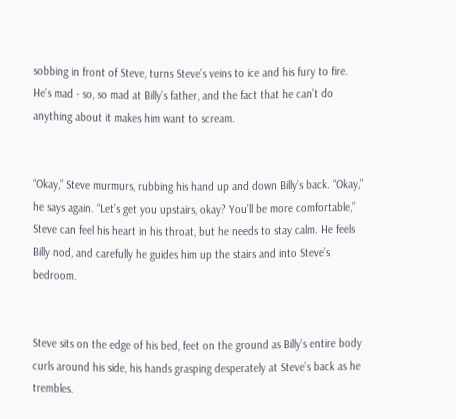sobbing in front of Steve, turns Steve’s veins to ice and his fury to fire. He’s mad - so, so mad at Billy’s father, and the fact that he can’t do anything about it makes him want to scream.


“Okay,” Steve murmurs, rubbing his hand up and down Billy’s back. “Okay,” he says again. “Let’s get you upstairs, okay? You’ll be more comfortable,” Steve can feel his heart in his throat, but he needs to stay calm. He feels Billy nod, and carefully he guides him up the stairs and into Steve’s bedroom.


Steve sits on the edge of his bed, feet on the ground as Billy’s entire body curls around his side, his hands grasping desperately at Steve’s back as he trembles.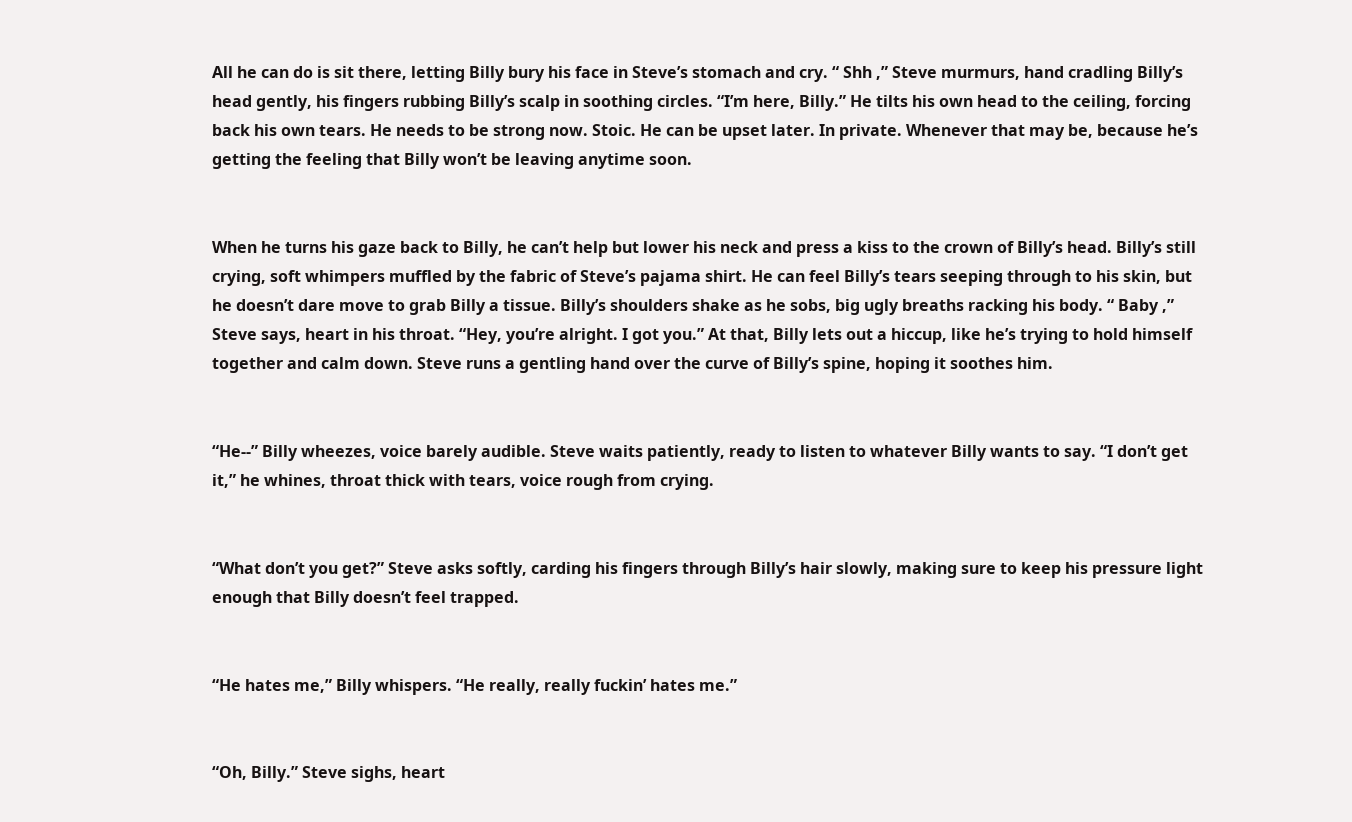All he can do is sit there, letting Billy bury his face in Steve’s stomach and cry. “ Shh ,” Steve murmurs, hand cradling Billy’s head gently, his fingers rubbing Billy’s scalp in soothing circles. “I’m here, Billy.” He tilts his own head to the ceiling, forcing back his own tears. He needs to be strong now. Stoic. He can be upset later. In private. Whenever that may be, because he’s getting the feeling that Billy won’t be leaving anytime soon.


When he turns his gaze back to Billy, he can’t help but lower his neck and press a kiss to the crown of Billy’s head. Billy’s still crying, soft whimpers muffled by the fabric of Steve’s pajama shirt. He can feel Billy’s tears seeping through to his skin, but he doesn’t dare move to grab Billy a tissue. Billy’s shoulders shake as he sobs, big ugly breaths racking his body. “ Baby ,” Steve says, heart in his throat. “Hey, you’re alright. I got you.” At that, Billy lets out a hiccup, like he’s trying to hold himself together and calm down. Steve runs a gentling hand over the curve of Billy’s spine, hoping it soothes him.


“He--” Billy wheezes, voice barely audible. Steve waits patiently, ready to listen to whatever Billy wants to say. “I don’t get it,” he whines, throat thick with tears, voice rough from crying.


“What don’t you get?” Steve asks softly, carding his fingers through Billy’s hair slowly, making sure to keep his pressure light enough that Billy doesn’t feel trapped.


“He hates me,” Billy whispers. “He really, really fuckin’ hates me.”


“Oh, Billy.” Steve sighs, heart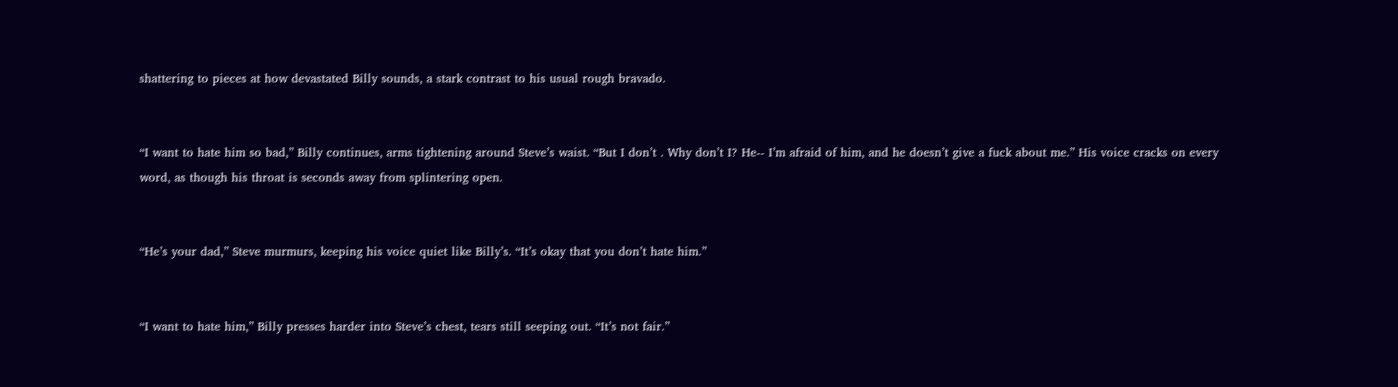shattering to pieces at how devastated Billy sounds, a stark contrast to his usual rough bravado.


“I want to hate him so bad,” Billy continues, arms tightening around Steve’s waist. “But I don’t . Why don’t I? He-- I’m afraid of him, and he doesn’t give a fuck about me.” His voice cracks on every word, as though his throat is seconds away from splintering open.


“He’s your dad,” Steve murmurs, keeping his voice quiet like Billy’s. “It’s okay that you don’t hate him.”


“I want to hate him,” Billy presses harder into Steve’s chest, tears still seeping out. “It’s not fair.”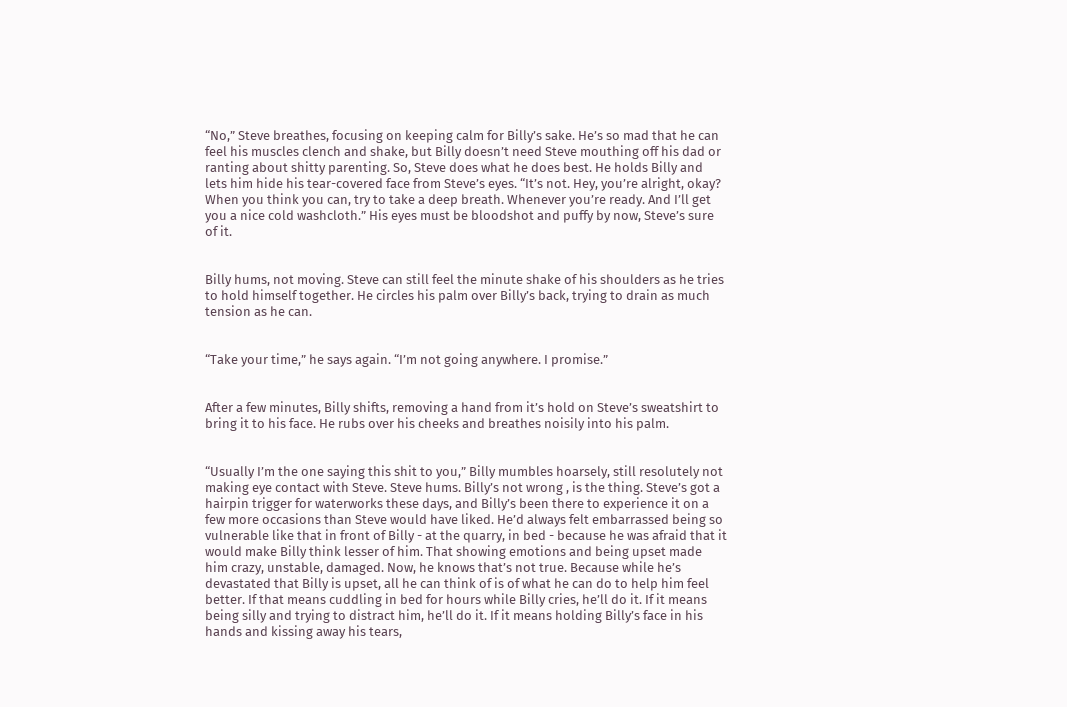“No,” Steve breathes, focusing on keeping calm for Billy’s sake. He’s so mad that he can feel his muscles clench and shake, but Billy doesn’t need Steve mouthing off his dad or ranting about shitty parenting. So, Steve does what he does best. He holds Billy and lets him hide his tear-covered face from Steve’s eyes. “It’s not. Hey, you’re alright, okay? When you think you can, try to take a deep breath. Whenever you’re ready. And I’ll get you a nice cold washcloth.” His eyes must be bloodshot and puffy by now, Steve’s sure of it.


Billy hums, not moving. Steve can still feel the minute shake of his shoulders as he tries to hold himself together. He circles his palm over Billy’s back, trying to drain as much tension as he can.


“Take your time,” he says again. “I’m not going anywhere. I promise.”


After a few minutes, Billy shifts, removing a hand from it’s hold on Steve’s sweatshirt to bring it to his face. He rubs over his cheeks and breathes noisily into his palm.


“Usually I’m the one saying this shit to you,” Billy mumbles hoarsely, still resolutely not making eye contact with Steve. Steve hums. Billy’s not wrong , is the thing. Steve’s got a hairpin trigger for waterworks these days, and Billy’s been there to experience it on a few more occasions than Steve would have liked. He’d always felt embarrassed being so vulnerable like that in front of Billy - at the quarry, in bed - because he was afraid that it would make Billy think lesser of him. That showing emotions and being upset made him crazy, unstable, damaged. Now, he knows that’s not true. Because while he’s devastated that Billy is upset, all he can think of is of what he can do to help him feel better. If that means cuddling in bed for hours while Billy cries, he’ll do it. If it means being silly and trying to distract him, he’ll do it. If it means holding Billy’s face in his hands and kissing away his tears,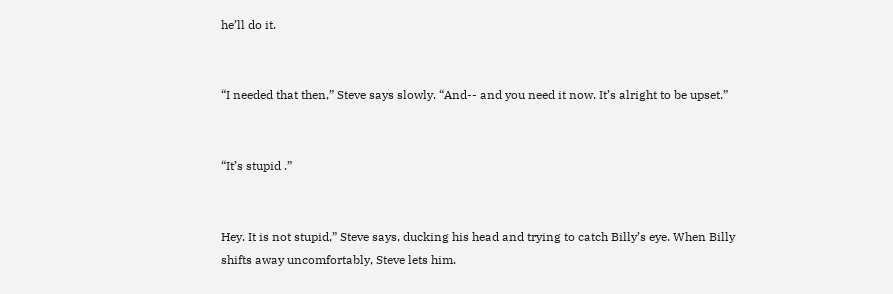he’ll do it.


“I needed that then,” Steve says slowly. “And-- and you need it now. It’s alright to be upset.”


“It’s stupid .”


Hey. It is not stupid,” Steve says, ducking his head and trying to catch Billy’s eye. When Billy shifts away uncomfortably, Steve lets him.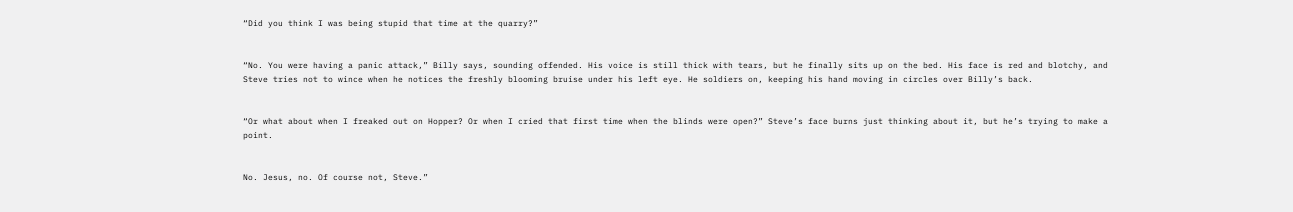“Did you think I was being stupid that time at the quarry?”


“No. You were having a panic attack,” Billy says, sounding offended. His voice is still thick with tears, but he finally sits up on the bed. His face is red and blotchy, and Steve tries not to wince when he notices the freshly blooming bruise under his left eye. He soldiers on, keeping his hand moving in circles over Billy’s back.


“Or what about when I freaked out on Hopper? Or when I cried that first time when the blinds were open?” Steve’s face burns just thinking about it, but he’s trying to make a point.


No. Jesus, no. Of course not, Steve.”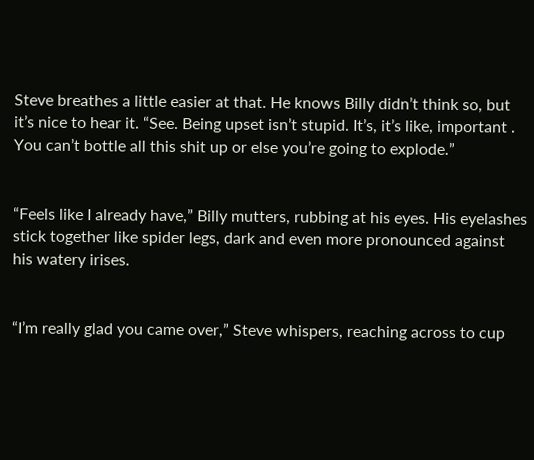Steve breathes a little easier at that. He knows Billy didn’t think so, but it’s nice to hear it. “See. Being upset isn’t stupid. It’s, it’s like, important . You can’t bottle all this shit up or else you’re going to explode.”


“Feels like I already have,” Billy mutters, rubbing at his eyes. His eyelashes stick together like spider legs, dark and even more pronounced against his watery irises.


“I’m really glad you came over,” Steve whispers, reaching across to cup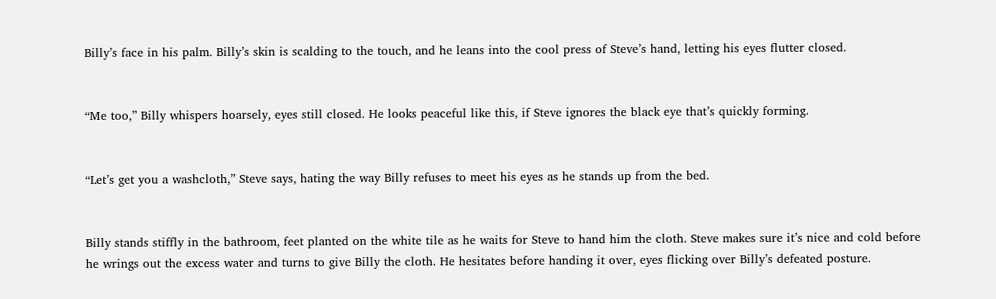Billy’s face in his palm. Billy’s skin is scalding to the touch, and he leans into the cool press of Steve’s hand, letting his eyes flutter closed.


“Me too,” Billy whispers hoarsely, eyes still closed. He looks peaceful like this, if Steve ignores the black eye that’s quickly forming.


“Let’s get you a washcloth,” Steve says, hating the way Billy refuses to meet his eyes as he stands up from the bed.


Billy stands stiffly in the bathroom, feet planted on the white tile as he waits for Steve to hand him the cloth. Steve makes sure it’s nice and cold before he wrings out the excess water and turns to give Billy the cloth. He hesitates before handing it over, eyes flicking over Billy’s defeated posture.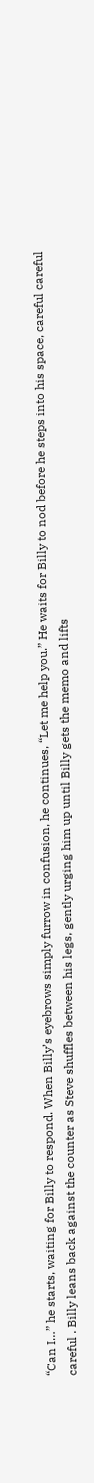“Can I…” he starts, waiting for Billy to respond. When Billy’s eyebrows simply furrow in confusion, he continues, “Let me help you.” He waits for Billy to nod before he steps into his space, careful careful careful . Billy leans back against the counter as Steve shuffles between his legs, gently urging him up until Billy gets the memo and lifts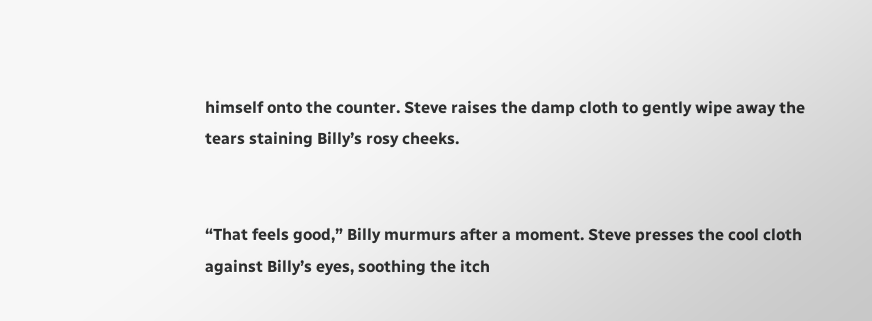himself onto the counter. Steve raises the damp cloth to gently wipe away the tears staining Billy’s rosy cheeks.


“That feels good,” Billy murmurs after a moment. Steve presses the cool cloth against Billy’s eyes, soothing the itch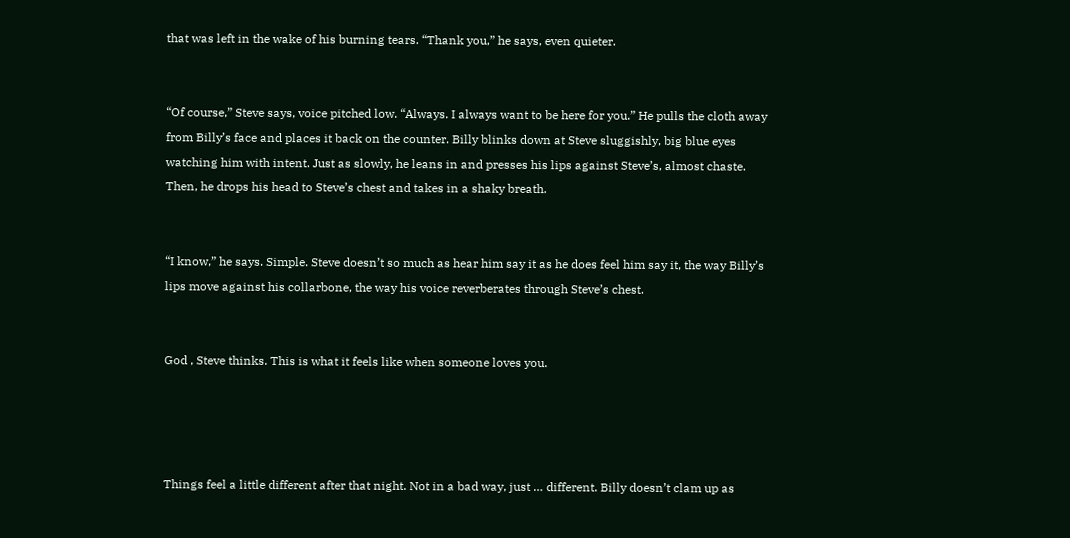that was left in the wake of his burning tears. “Thank you,” he says, even quieter.


“Of course,” Steve says, voice pitched low. “Always. I always want to be here for you.” He pulls the cloth away from Billy’s face and places it back on the counter. Billy blinks down at Steve sluggishly, big blue eyes watching him with intent. Just as slowly, he leans in and presses his lips against Steve’s, almost chaste. Then, he drops his head to Steve’s chest and takes in a shaky breath.


“I know,” he says. Simple. Steve doesn’t so much as hear him say it as he does feel him say it, the way Billy’s lips move against his collarbone, the way his voice reverberates through Steve’s chest.


God , Steve thinks. This is what it feels like when someone loves you.




Things feel a little different after that night. Not in a bad way, just … different. Billy doesn’t clam up as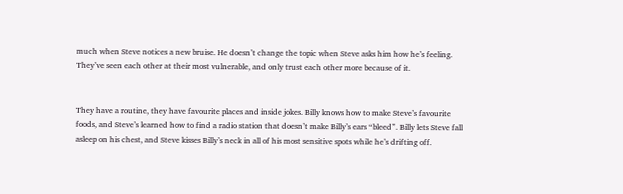much when Steve notices a new bruise. He doesn’t change the topic when Steve asks him how he’s feeling. They’ve seen each other at their most vulnerable, and only trust each other more because of it.


They have a routine, they have favourite places and inside jokes. Billy knows how to make Steve’s favourite foods, and Steve’s learned how to find a radio station that doesn’t make Billy’s ears “bleed”. Billy lets Steve fall asleep on his chest, and Steve kisses Billy’s neck in all of his most sensitive spots while he’s drifting off.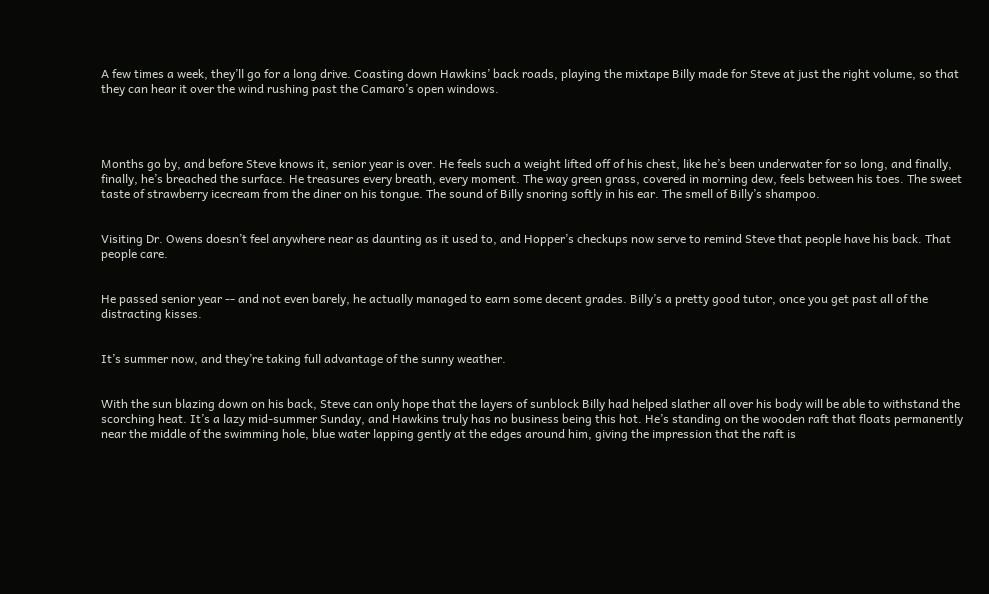A few times a week, they’ll go for a long drive. Coasting down Hawkins’ back roads, playing the mixtape Billy made for Steve at just the right volume, so that they can hear it over the wind rushing past the Camaro’s open windows.




Months go by, and before Steve knows it, senior year is over. He feels such a weight lifted off of his chest, like he’s been underwater for so long, and finally, finally, he’s breached the surface. He treasures every breath, every moment. The way green grass, covered in morning dew, feels between his toes. The sweet taste of strawberry icecream from the diner on his tongue. The sound of Billy snoring softly in his ear. The smell of Billy’s shampoo.


Visiting Dr. Owens doesn’t feel anywhere near as daunting as it used to, and Hopper’s checkups now serve to remind Steve that people have his back. That people care.


He passed senior year -- and not even barely, he actually managed to earn some decent grades. Billy’s a pretty good tutor, once you get past all of the distracting kisses.


It’s summer now, and they’re taking full advantage of the sunny weather.


With the sun blazing down on his back, Steve can only hope that the layers of sunblock Billy had helped slather all over his body will be able to withstand the scorching heat. It’s a lazy mid-summer Sunday, and Hawkins truly has no business being this hot. He’s standing on the wooden raft that floats permanently near the middle of the swimming hole, blue water lapping gently at the edges around him, giving the impression that the raft is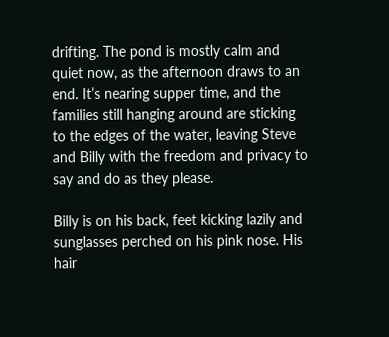drifting. The pond is mostly calm and quiet now, as the afternoon draws to an end. It’s nearing supper time, and the families still hanging around are sticking to the edges of the water, leaving Steve and Billy with the freedom and privacy to say and do as they please.

Billy is on his back, feet kicking lazily and sunglasses perched on his pink nose. His hair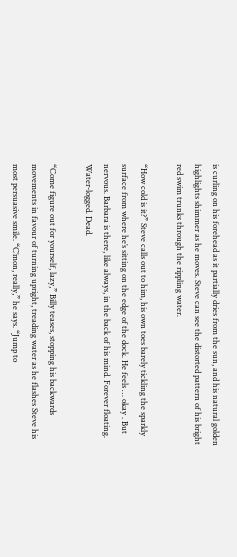is curling on his forehead as it partially dries from the sun, and his natural golden highlights shimmer as he moves. Steve can see the distorted pattern of his bright red swim trunks through the rippling water.

“How cold is it?” Steve calls out to him, his own toes barely tickling the sparkly surface from where he’s sitting on the edge of the dock. He feels … okay . But nervous. Barbara is there, like always, in the back of his mind. Forever floating. Water-logged. Dead.

“Come figure out for yourself, lazy,” Billy teases, stopping his backwards movements in favour of turning upright, treading water as he flashes Steve his most persuasive smile. “C’mon, really,” he says. “Jump to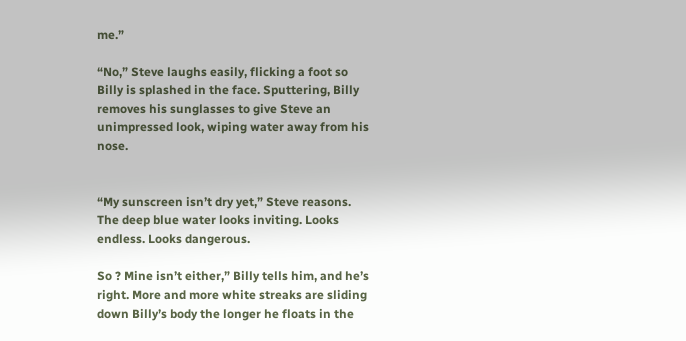me.”

“No,” Steve laughs easily, flicking a foot so Billy is splashed in the face. Sputtering, Billy removes his sunglasses to give Steve an unimpressed look, wiping water away from his nose.


“My sunscreen isn’t dry yet,” Steve reasons. The deep blue water looks inviting. Looks endless. Looks dangerous.

So ? Mine isn’t either,” Billy tells him, and he’s right. More and more white streaks are sliding down Billy’s body the longer he floats in the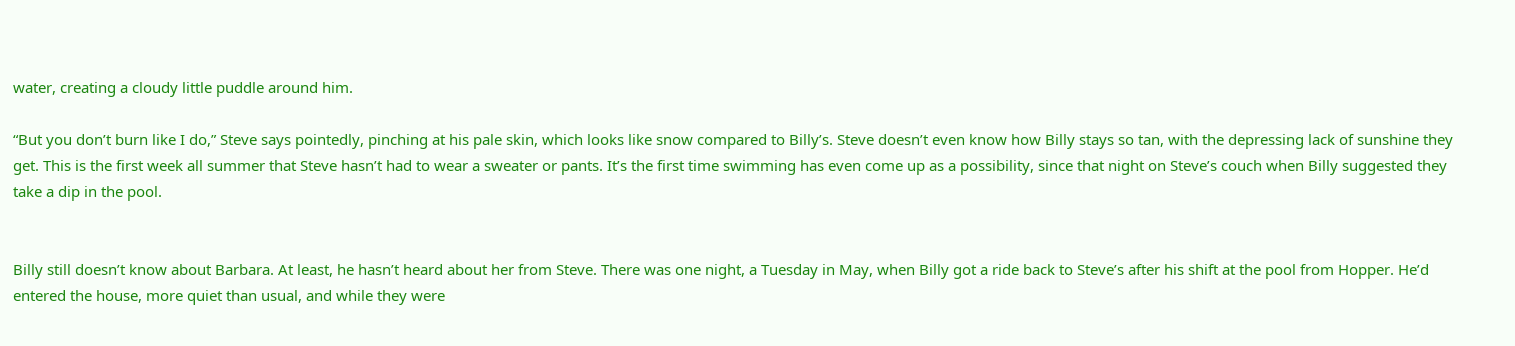water, creating a cloudy little puddle around him.

“But you don’t burn like I do,” Steve says pointedly, pinching at his pale skin, which looks like snow compared to Billy’s. Steve doesn’t even know how Billy stays so tan, with the depressing lack of sunshine they get. This is the first week all summer that Steve hasn’t had to wear a sweater or pants. It’s the first time swimming has even come up as a possibility, since that night on Steve’s couch when Billy suggested they take a dip in the pool.


Billy still doesn’t know about Barbara. At least, he hasn’t heard about her from Steve. There was one night, a Tuesday in May, when Billy got a ride back to Steve’s after his shift at the pool from Hopper. He’d entered the house, more quiet than usual, and while they were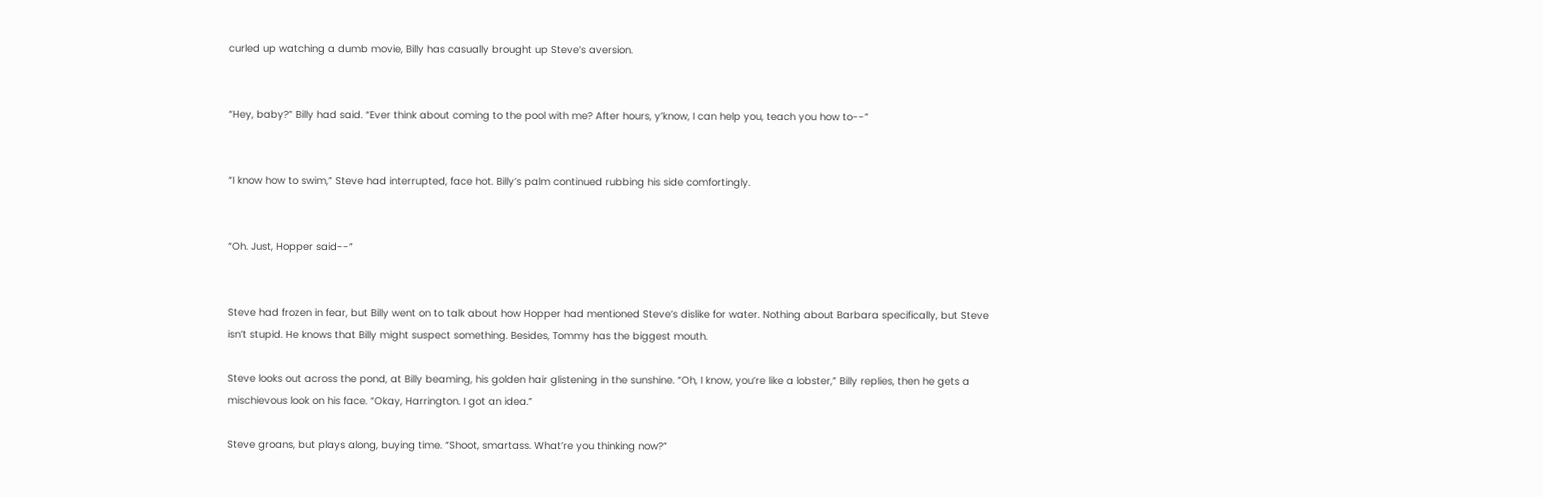curled up watching a dumb movie, Billy has casually brought up Steve’s aversion.


“Hey, baby?” Billy had said. “Ever think about coming to the pool with me? After hours, y’know, I can help you, teach you how to--”


“I know how to swim,” Steve had interrupted, face hot. Billy’s palm continued rubbing his side comfortingly.


“Oh. Just, Hopper said--”


Steve had frozen in fear, but Billy went on to talk about how Hopper had mentioned Steve’s dislike for water. Nothing about Barbara specifically, but Steve isn’t stupid. He knows that Billy might suspect something. Besides, Tommy has the biggest mouth.

Steve looks out across the pond, at Billy beaming, his golden hair glistening in the sunshine. “Oh, I know, you’re like a lobster,” Billy replies, then he gets a mischievous look on his face. “Okay, Harrington. I got an idea.”

Steve groans, but plays along, buying time. “Shoot, smartass. What’re you thinking now?”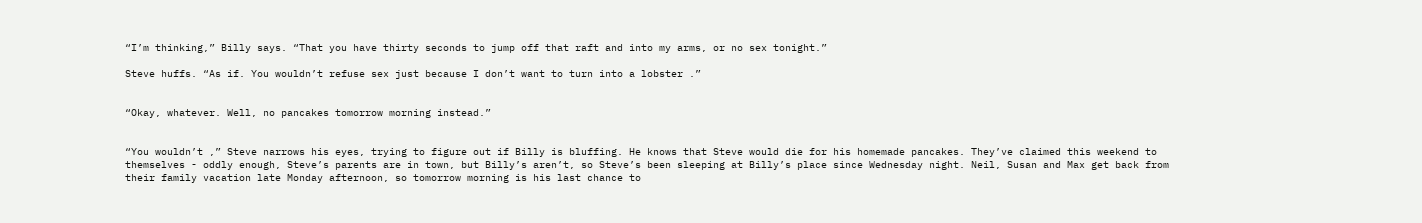“I’m thinking,” Billy says. “That you have thirty seconds to jump off that raft and into my arms, or no sex tonight.”

Steve huffs. “As if. You wouldn’t refuse sex just because I don’t want to turn into a lobster .”


“Okay, whatever. Well, no pancakes tomorrow morning instead.”


“You wouldn’t ,” Steve narrows his eyes, trying to figure out if Billy is bluffing. He knows that Steve would die for his homemade pancakes. They’ve claimed this weekend to themselves - oddly enough, Steve’s parents are in town, but Billy’s aren’t, so Steve’s been sleeping at Billy’s place since Wednesday night. Neil, Susan and Max get back from their family vacation late Monday afternoon, so tomorrow morning is his last chance to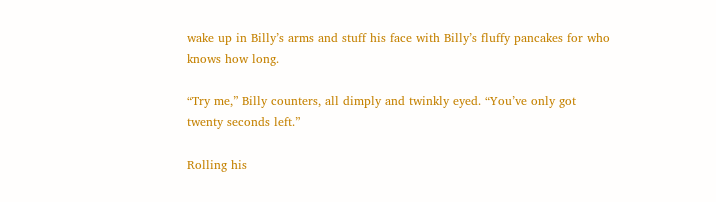wake up in Billy’s arms and stuff his face with Billy’s fluffy pancakes for who knows how long.

“Try me,” Billy counters, all dimply and twinkly eyed. “You’ve only got twenty seconds left.”

Rolling his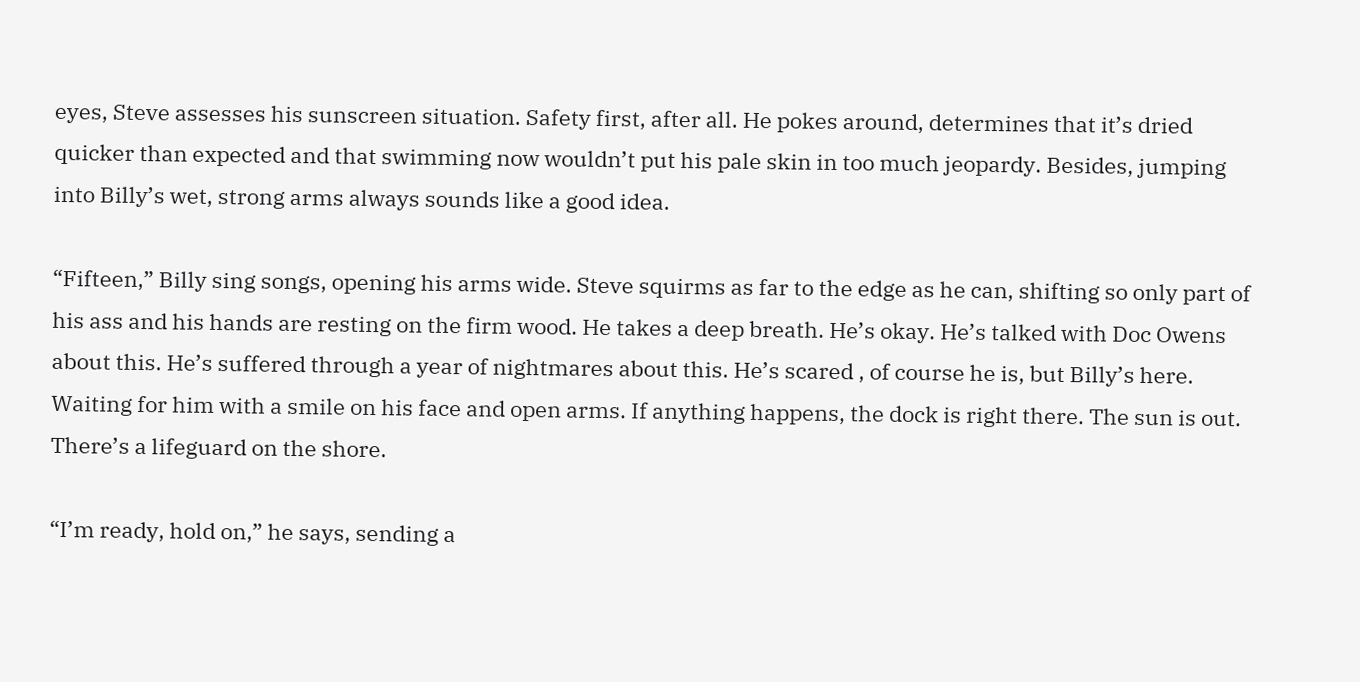eyes, Steve assesses his sunscreen situation. Safety first, after all. He pokes around, determines that it’s dried quicker than expected and that swimming now wouldn’t put his pale skin in too much jeopardy. Besides, jumping into Billy’s wet, strong arms always sounds like a good idea.

“Fifteen,” Billy sing songs, opening his arms wide. Steve squirms as far to the edge as he can, shifting so only part of his ass and his hands are resting on the firm wood. He takes a deep breath. He’s okay. He’s talked with Doc Owens about this. He’s suffered through a year of nightmares about this. He’s scared , of course he is, but Billy’s here. Waiting for him with a smile on his face and open arms. If anything happens, the dock is right there. The sun is out. There’s a lifeguard on the shore.

“I’m ready, hold on,” he says, sending a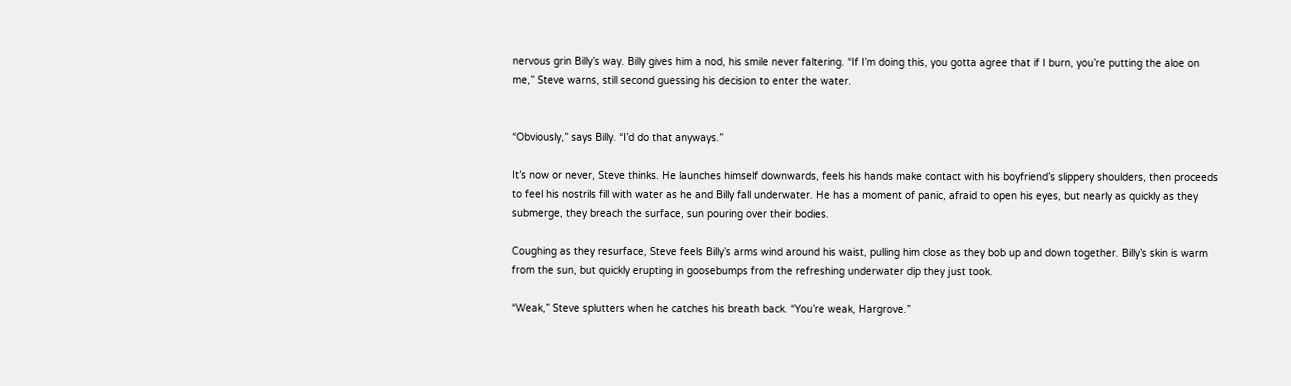nervous grin Billy’s way. Billy gives him a nod, his smile never faltering. “If I’m doing this, you gotta agree that if I burn, you’re putting the aloe on me,” Steve warns, still second guessing his decision to enter the water.


“Obviously,” says Billy. “I’d do that anyways.”

It’s now or never, Steve thinks. He launches himself downwards, feels his hands make contact with his boyfriend’s slippery shoulders, then proceeds to feel his nostrils fill with water as he and Billy fall underwater. He has a moment of panic, afraid to open his eyes, but nearly as quickly as they submerge, they breach the surface, sun pouring over their bodies.

Coughing as they resurface, Steve feels Billy’s arms wind around his waist, pulling him close as they bob up and down together. Billy’s skin is warm from the sun, but quickly erupting in goosebumps from the refreshing underwater dip they just took.

“Weak,” Steve splutters when he catches his breath back. “You’re weak, Hargrove.”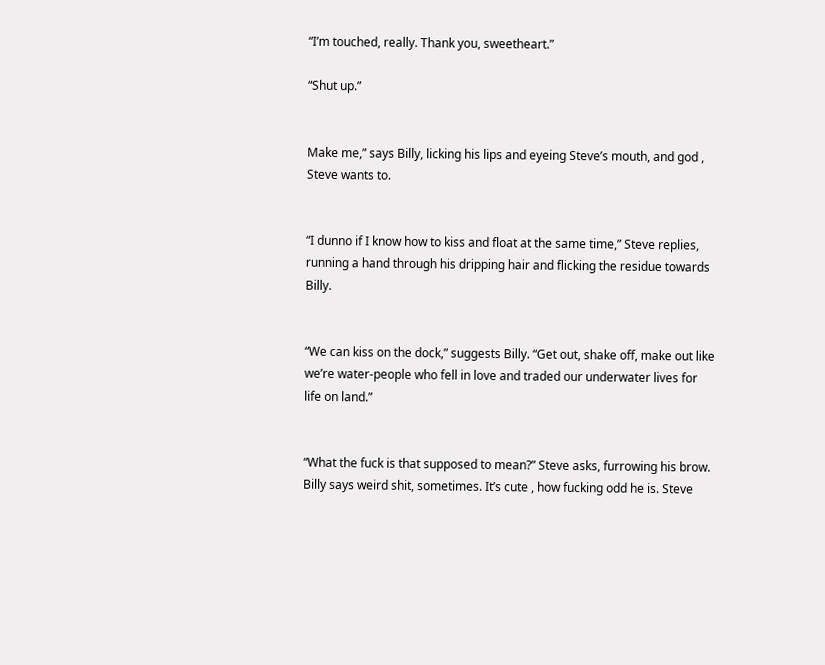“I’m touched, really. Thank you, sweetheart.”

“Shut up.”


Make me,” says Billy, licking his lips and eyeing Steve’s mouth, and god , Steve wants to.


“I dunno if I know how to kiss and float at the same time,” Steve replies, running a hand through his dripping hair and flicking the residue towards Billy.


“We can kiss on the dock,” suggests Billy. “Get out, shake off, make out like we’re water-people who fell in love and traded our underwater lives for life on land.”


“What the fuck is that supposed to mean?” Steve asks, furrowing his brow. Billy says weird shit, sometimes. It’s cute , how fucking odd he is. Steve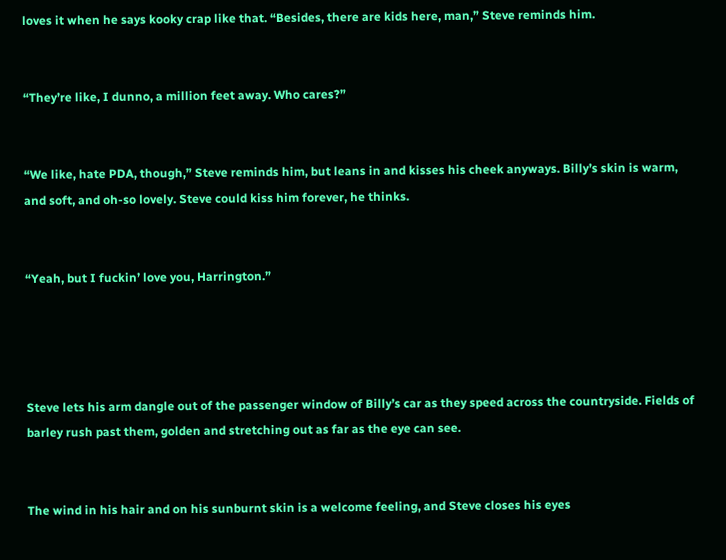loves it when he says kooky crap like that. “Besides, there are kids here, man,” Steve reminds him.


“They’re like, I dunno, a million feet away. Who cares?”


“We like, hate PDA, though,” Steve reminds him, but leans in and kisses his cheek anyways. Billy’s skin is warm, and soft, and oh-so lovely. Steve could kiss him forever, he thinks.


“Yeah, but I fuckin’ love you, Harrington.”




Steve lets his arm dangle out of the passenger window of Billy’s car as they speed across the countryside. Fields of barley rush past them, golden and stretching out as far as the eye can see.


The wind in his hair and on his sunburnt skin is a welcome feeling, and Steve closes his eyes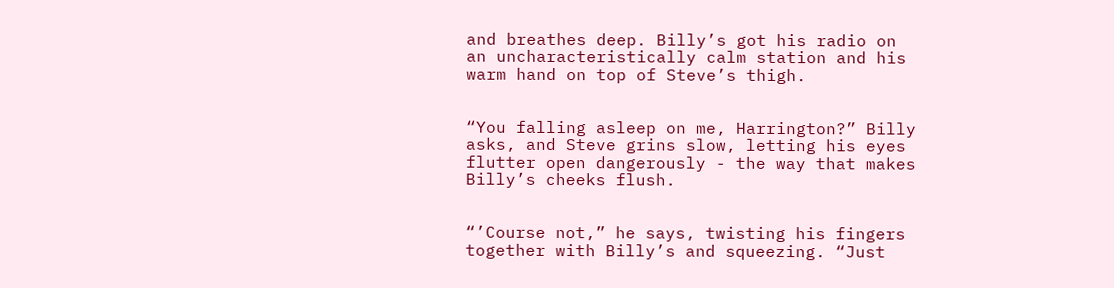and breathes deep. Billy’s got his radio on an uncharacteristically calm station and his warm hand on top of Steve’s thigh.


“You falling asleep on me, Harrington?” Billy asks, and Steve grins slow, letting his eyes flutter open dangerously - the way that makes Billy’s cheeks flush.


“’Course not,” he says, twisting his fingers together with Billy’s and squeezing. “Just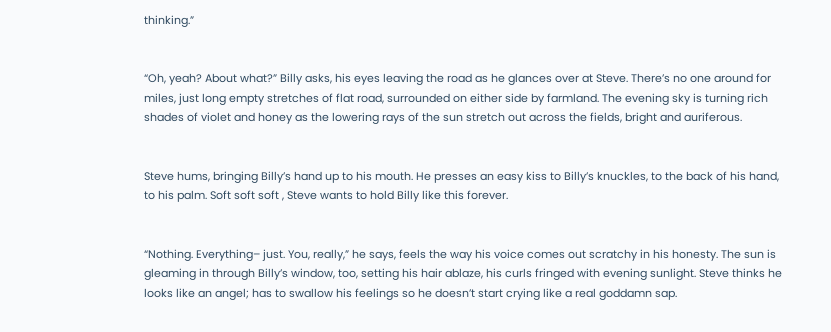thinking.”


“Oh, yeah? About what?” Billy asks, his eyes leaving the road as he glances over at Steve. There’s no one around for miles, just long empty stretches of flat road, surrounded on either side by farmland. The evening sky is turning rich shades of violet and honey as the lowering rays of the sun stretch out across the fields, bright and auriferous.


Steve hums, bringing Billy’s hand up to his mouth. He presses an easy kiss to Billy’s knuckles, to the back of his hand, to his palm. Soft soft soft , Steve wants to hold Billy like this forever.


“Nothing. Everything– just. You, really,” he says, feels the way his voice comes out scratchy in his honesty. The sun is gleaming in through Billy’s window, too, setting his hair ablaze, his curls fringed with evening sunlight. Steve thinks he looks like an angel; has to swallow his feelings so he doesn’t start crying like a real goddamn sap.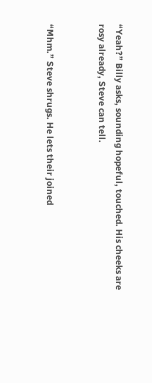“Yeah?” Billy asks, sounding hopeful, touched. His cheeks are rosy already, Steve can tell.


“Mhm.” Steve shrugs. He lets their joined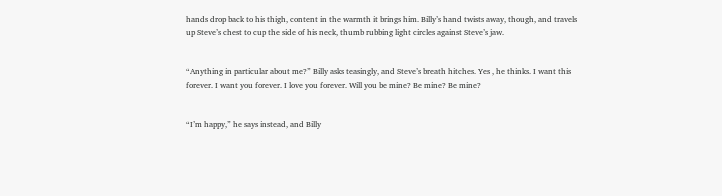hands drop back to his thigh, content in the warmth it brings him. Billy’s hand twists away, though, and travels up Steve’s chest to cup the side of his neck, thumb rubbing light circles against Steve’s jaw.


“Anything in particular about me?” Billy asks teasingly, and Steve’s breath hitches. Yes , he thinks. I want this forever. I want you forever. I love you forever. Will you be mine? Be mine? Be mine?


“I’m happy,” he says instead, and Billy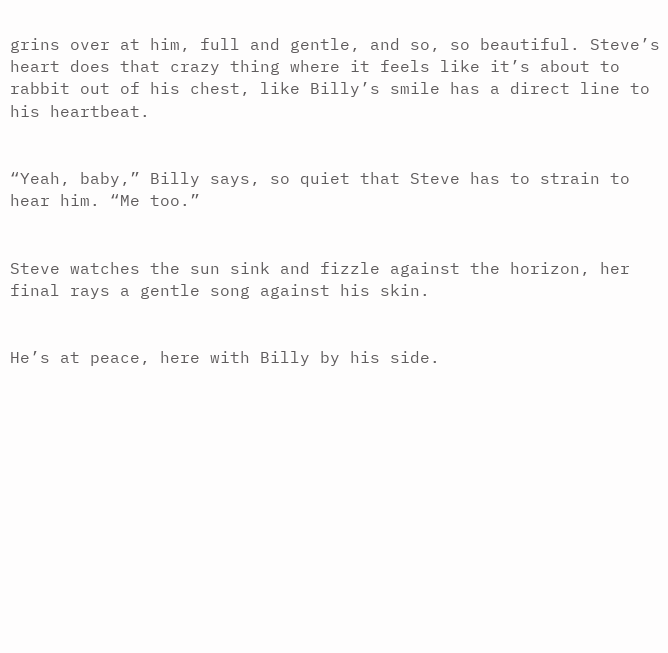grins over at him, full and gentle, and so, so beautiful. Steve’s heart does that crazy thing where it feels like it’s about to rabbit out of his chest, like Billy’s smile has a direct line to his heartbeat.


“Yeah, baby,” Billy says, so quiet that Steve has to strain to hear him. “Me too.”


Steve watches the sun sink and fizzle against the horizon, her final rays a gentle song against his skin.


He’s at peace, here with Billy by his side.